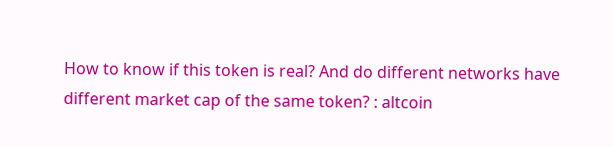How to know if this token is real? And do different networks have different market cap of the same token? : altcoin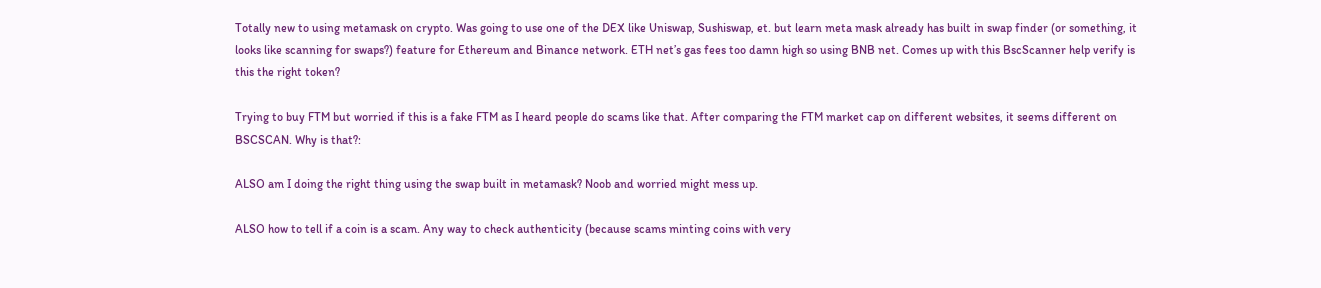Totally new to using metamask on crypto. Was going to use one of the DEX like Uniswap, Sushiswap, et. but learn meta mask already has built in swap finder (or something, it looks like scanning for swaps?) feature for Ethereum and Binance network. ETH net’s gas fees too damn high so using BNB net. Comes up with this BscScanner help verify is this the right token?

Trying to buy FTM but worried if this is a fake FTM as I heard people do scams like that. After comparing the FTM market cap on different websites, it seems different on BSCSCAN. Why is that?:

ALSO am I doing the right thing using the swap built in metamask? Noob and worried might mess up.

ALSO how to tell if a coin is a scam. Any way to check authenticity (because scams minting coins with very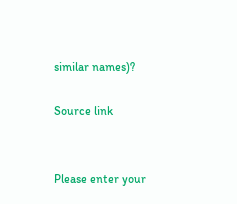similar names)?

Source link


Please enter your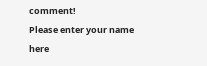comment!
Please enter your name here